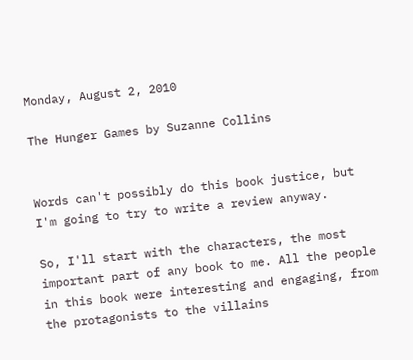Monday, August 2, 2010

The Hunger Games by Suzanne Collins


Words can't possibly do this book justice, but I'm going to try to write a review anyway.

So, I'll start with the characters, the most important part of any book to me. All the people in this book were interesting and engaging, from the protagonists to the villains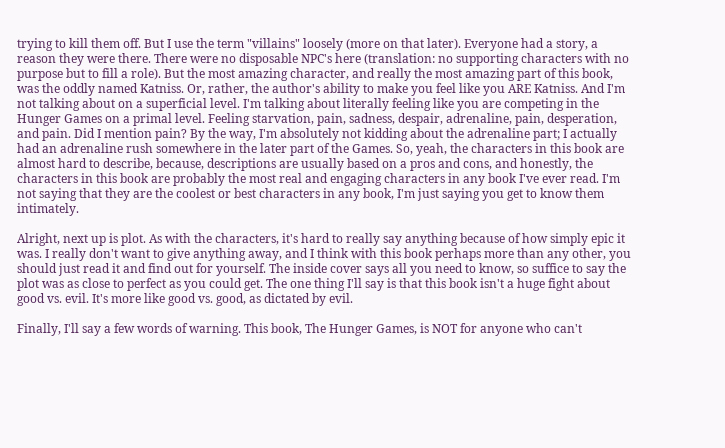trying to kill them off. But I use the term "villains" loosely (more on that later). Everyone had a story, a reason they were there. There were no disposable NPC's here (translation: no supporting characters with no purpose but to fill a role). But the most amazing character, and really the most amazing part of this book, was the oddly named Katniss. Or, rather, the author's ability to make you feel like you ARE Katniss. And I'm not talking about on a superficial level. I'm talking about literally feeling like you are competing in the Hunger Games on a primal level. Feeling starvation, pain, sadness, despair, adrenaline, pain, desperation, and pain. Did I mention pain? By the way, I'm absolutely not kidding about the adrenaline part; I actually had an adrenaline rush somewhere in the later part of the Games. So, yeah, the characters in this book are almost hard to describe, because, descriptions are usually based on a pros and cons, and honestly, the characters in this book are probably the most real and engaging characters in any book I've ever read. I'm not saying that they are the coolest or best characters in any book, I'm just saying you get to know them intimately.

Alright, next up is plot. As with the characters, it's hard to really say anything because of how simply epic it was. I really don't want to give anything away, and I think with this book perhaps more than any other, you should just read it and find out for yourself. The inside cover says all you need to know, so suffice to say the plot was as close to perfect as you could get. The one thing I'll say is that this book isn't a huge fight about good vs. evil. It's more like good vs. good, as dictated by evil.

Finally, I'll say a few words of warning. This book, The Hunger Games, is NOT for anyone who can't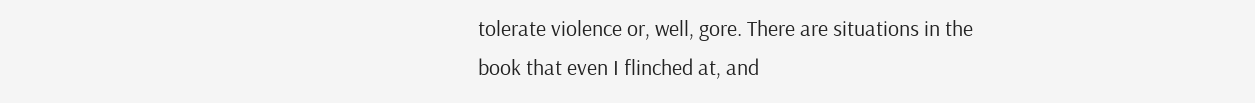tolerate violence or, well, gore. There are situations in the book that even I flinched at, and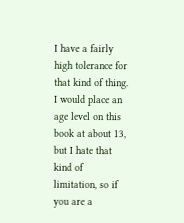I have a fairly high tolerance for that kind of thing. I would place an age level on this book at about 13, but I hate that kind of limitation, so if you are a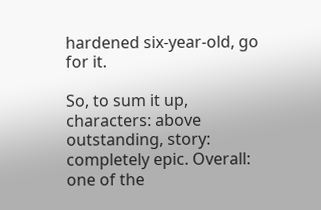hardened six-year-old, go for it.

So, to sum it up, characters: above outstanding, story: completely epic. Overall: one of the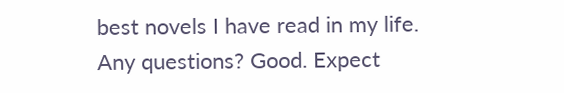best novels I have read in my life. Any questions? Good. Expect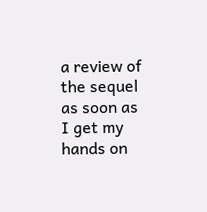a review of the sequel as soon as I get my hands on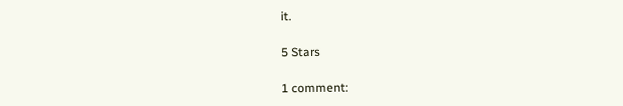it.

5 Stars

1 comment: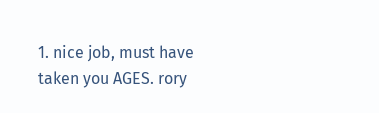1. nice job, must have taken you AGES. rory